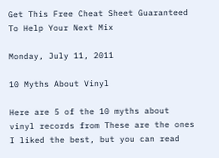Get This Free Cheat Sheet Guaranteed To Help Your Next Mix

Monday, July 11, 2011

10 Myths About Vinyl

Here are 5 of the 10 myths about vinyl records from These are the ones I liked the best, but you can read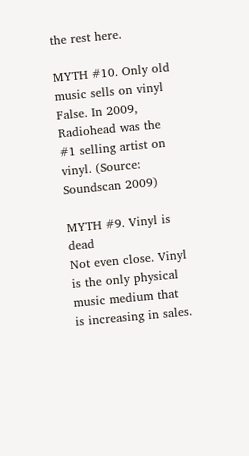the rest here.

MYTH #10. Only old music sells on vinyl
False. In 2009, Radiohead was the #1 selling artist on vinyl. (Source: Soundscan 2009)

MYTH #9. Vinyl is dead
Not even close. Vinyl is the only physical music medium that is increasing in sales.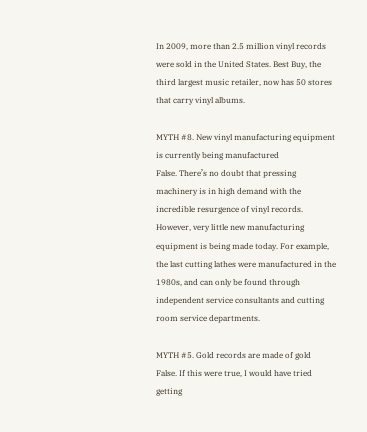In 2009, more than 2.5 million vinyl records were sold in the United States. Best Buy, the third largest music retailer, now has 50 stores that carry vinyl albums.

MYTH #8. New vinyl manufacturing equipment is currently being manufactured
False. There’s no doubt that pressing machinery is in high demand with the incredible resurgence of vinyl records. However, very little new manufacturing equipment is being made today. For example, the last cutting lathes were manufactured in the 1980s, and can only be found through independent service consultants and cutting room service departments.

MYTH #5. Gold records are made of gold
False. If this were true, I would have tried getting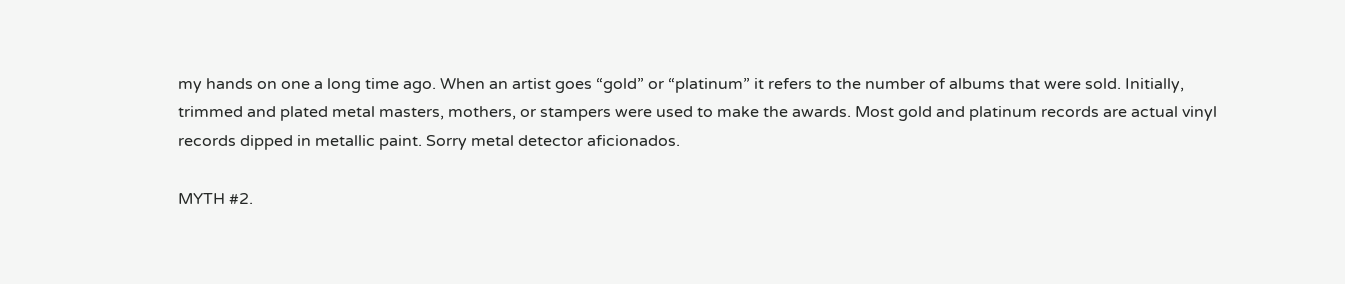my hands on one a long time ago. When an artist goes “gold” or “platinum” it refers to the number of albums that were sold. Initially, trimmed and plated metal masters, mothers, or stampers were used to make the awards. Most gold and platinum records are actual vinyl records dipped in metallic paint. Sorry metal detector aficionados.

MYTH #2.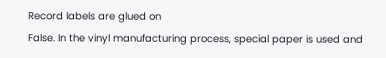Record labels are glued on
False. In the vinyl manufacturing process, special paper is used and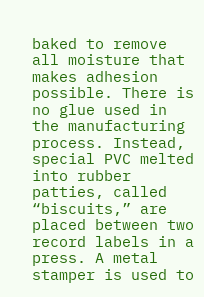baked to remove all moisture that makes adhesion possible. There is no glue used in the manufacturing process. Instead, special PVC melted into rubber patties, called “biscuits,” are placed between two record labels in a press. A metal stamper is used to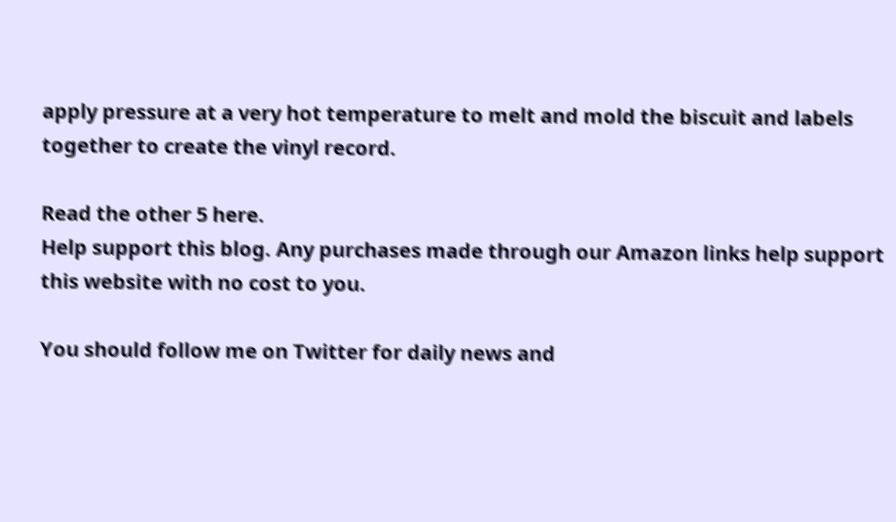apply pressure at a very hot temperature to melt and mold the biscuit and labels together to create the vinyl record.

Read the other 5 here.
Help support this blog. Any purchases made through our Amazon links help support this website with no cost to you.

You should follow me on Twitter for daily news and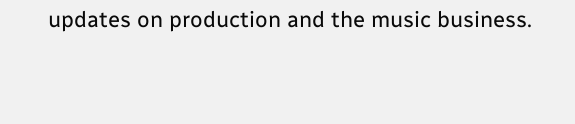updates on production and the music business.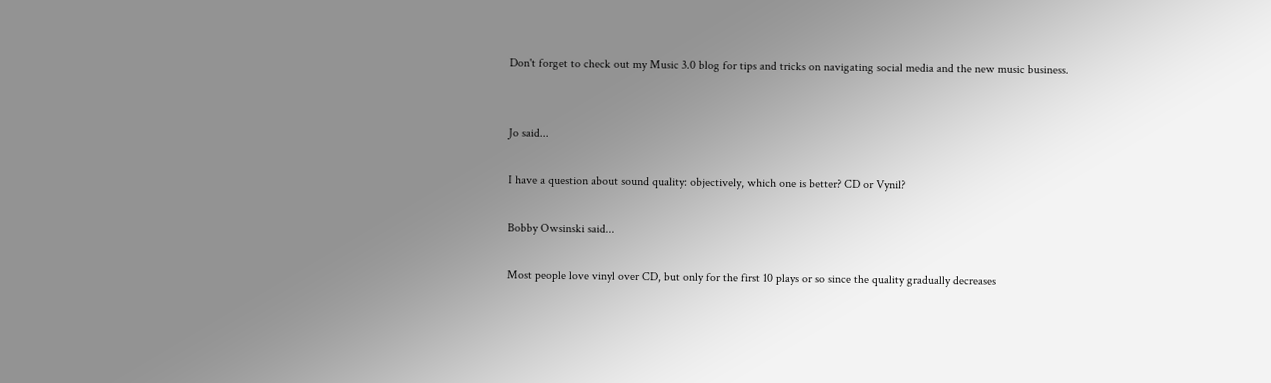Don't forget to check out my Music 3.0 blog for tips and tricks on navigating social media and the new music business.


Jo said...

I have a question about sound quality: objectively, which one is better? CD or Vynil?

Bobby Owsinski said...

Most people love vinyl over CD, but only for the first 10 plays or so since the quality gradually decreases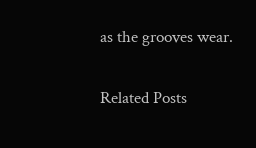as the grooves wear.


Related Posts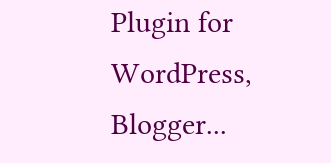Plugin for WordPress, Blogger...